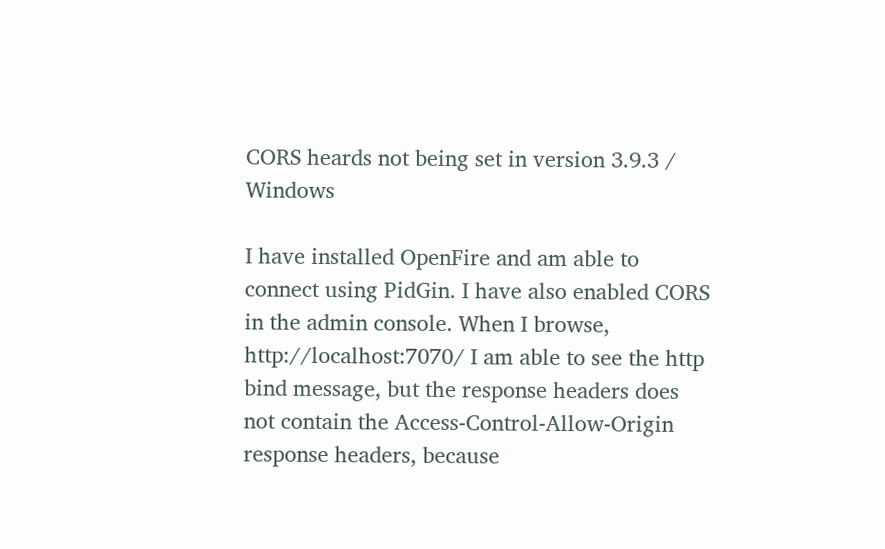CORS heards not being set in version 3.9.3 / Windows

I have installed OpenFire and am able to connect using PidGin. I have also enabled CORS in the admin console. When I browse, http://localhost:7070/ I am able to see the http bind message, but the response headers does not contain the Access-Control-Allow-Origin response headers, because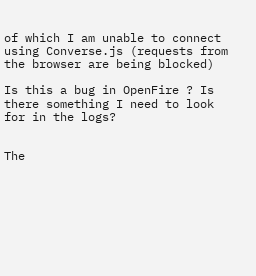of which I am unable to connect using Converse.js (requests from the browser are being blocked)

Is this a bug in OpenFire ? Is there something I need to look for in the logs?


The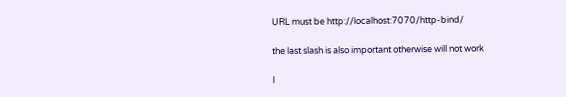URL must be http://localhost:7070/http-bind/

the last slash is also important otherwise will not work

I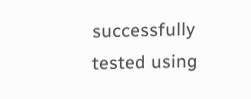successfully tested using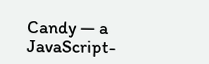Candy — a JavaScript-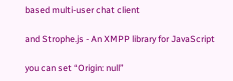based multi-user chat client

and Strophe.js - An XMPP library for JavaScript

you can set “Origin: null”